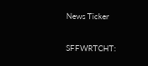News Ticker

SFFWRTCHT: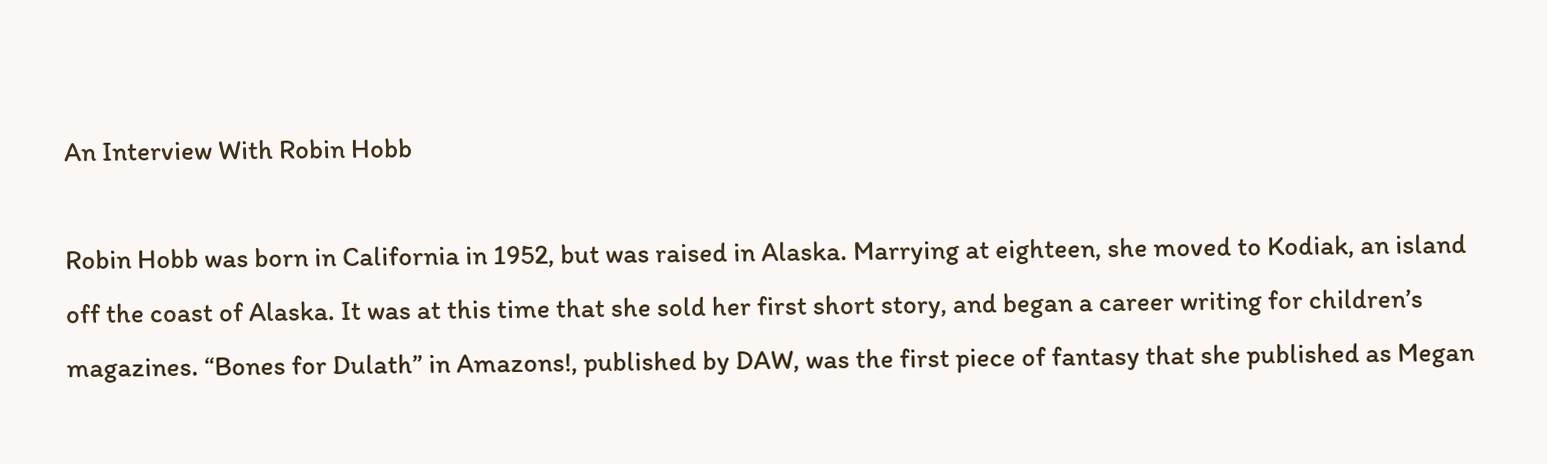An Interview With Robin Hobb

Robin Hobb was born in California in 1952, but was raised in Alaska. Marrying at eighteen, she moved to Kodiak, an island off the coast of Alaska. It was at this time that she sold her first short story, and began a career writing for children’s magazines. “Bones for Dulath” in Amazons!, published by DAW, was the first piece of fantasy that she published as Megan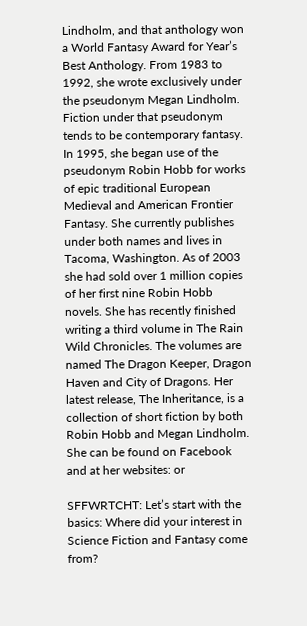Lindholm, and that anthology won a World Fantasy Award for Year’s Best Anthology. From 1983 to 1992, she wrote exclusively under the pseudonym Megan Lindholm. Fiction under that pseudonym tends to be contemporary fantasy. In 1995, she began use of the pseudonym Robin Hobb for works of epic traditional European Medieval and American Frontier Fantasy. She currently publishes under both names and lives in Tacoma, Washington. As of 2003 she had sold over 1 million copies of her first nine Robin Hobb novels. She has recently finished writing a third volume in The Rain Wild Chronicles. The volumes are named The Dragon Keeper, Dragon Haven and City of Dragons. Her latest release, The Inheritance, is a collection of short fiction by both Robin Hobb and Megan Lindholm. She can be found on Facebook and at her websites: or

SFFWRTCHT: Let’s start with the basics: Where did your interest in Science Fiction and Fantasy come from?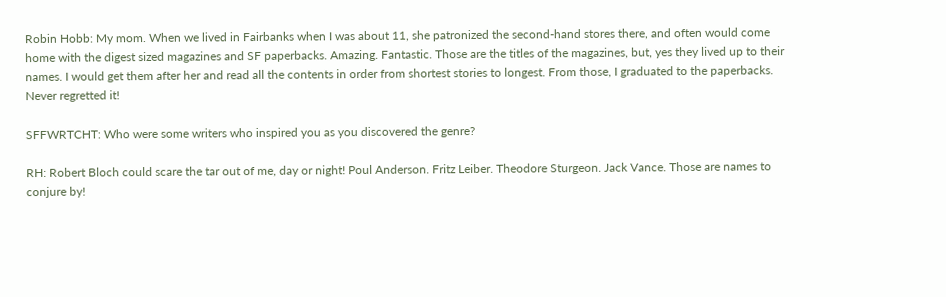Robin Hobb: My mom. When we lived in Fairbanks when I was about 11, she patronized the second-hand stores there, and often would come home with the digest sized magazines and SF paperbacks. Amazing. Fantastic. Those are the titles of the magazines, but, yes they lived up to their names. I would get them after her and read all the contents in order from shortest stories to longest. From those, I graduated to the paperbacks. Never regretted it!

SFFWRTCHT: Who were some writers who inspired you as you discovered the genre?

RH: Robert Bloch could scare the tar out of me, day or night! Poul Anderson. Fritz Leiber. Theodore Sturgeon. Jack Vance. Those are names to conjure by!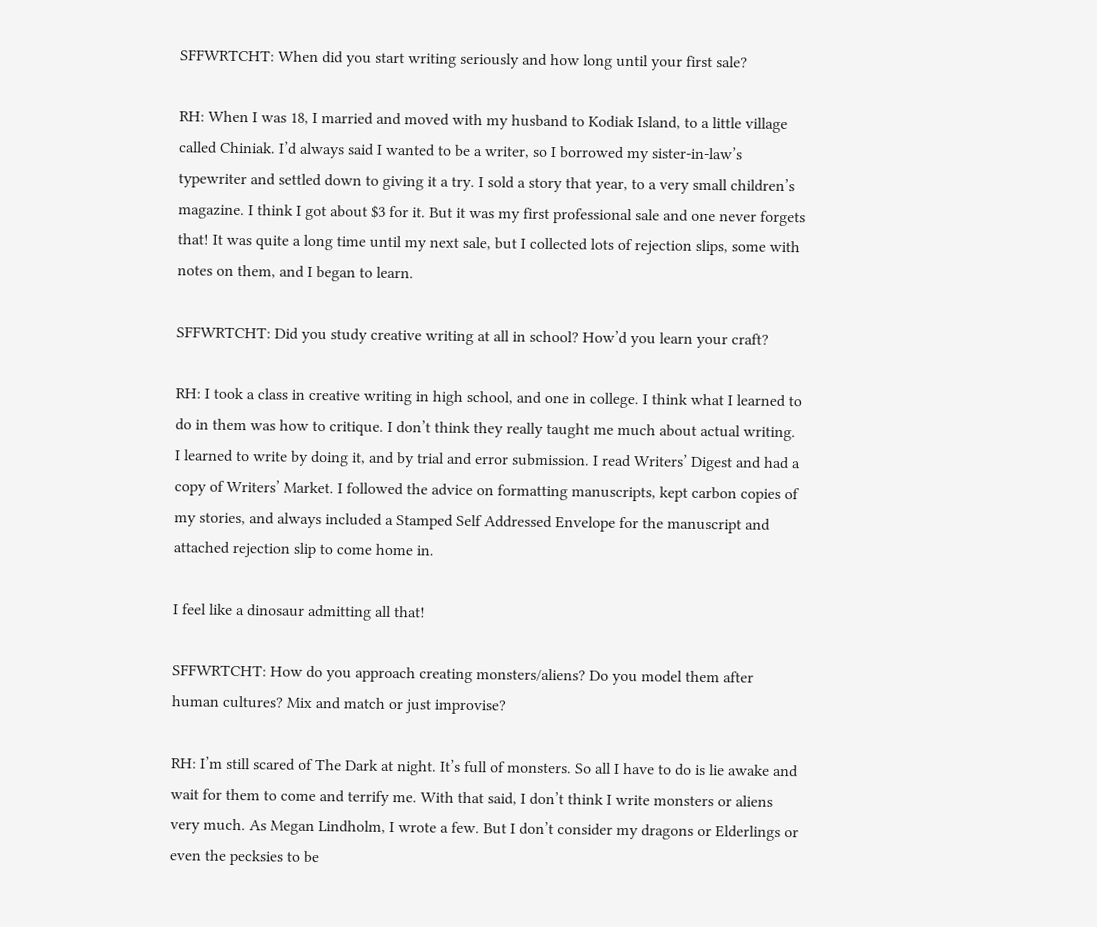SFFWRTCHT: When did you start writing seriously and how long until your first sale?

RH: When I was 18, I married and moved with my husband to Kodiak Island, to a little village called Chiniak. I’d always said I wanted to be a writer, so I borrowed my sister-in-law’s typewriter and settled down to giving it a try. I sold a story that year, to a very small children’s magazine. I think I got about $3 for it. But it was my first professional sale and one never forgets that! It was quite a long time until my next sale, but I collected lots of rejection slips, some with notes on them, and I began to learn.

SFFWRTCHT: Did you study creative writing at all in school? How’d you learn your craft?

RH: I took a class in creative writing in high school, and one in college. I think what I learned to do in them was how to critique. I don’t think they really taught me much about actual writing. I learned to write by doing it, and by trial and error submission. I read Writers’ Digest and had a copy of Writers’ Market. I followed the advice on formatting manuscripts, kept carbon copies of my stories, and always included a Stamped Self Addressed Envelope for the manuscript and attached rejection slip to come home in.

I feel like a dinosaur admitting all that!

SFFWRTCHT: How do you approach creating monsters/aliens? Do you model them after human cultures? Mix and match or just improvise?

RH: I’m still scared of The Dark at night. It’s full of monsters. So all I have to do is lie awake and wait for them to come and terrify me. With that said, I don’t think I write monsters or aliens very much. As Megan Lindholm, I wrote a few. But I don’t consider my dragons or Elderlings or even the pecksies to be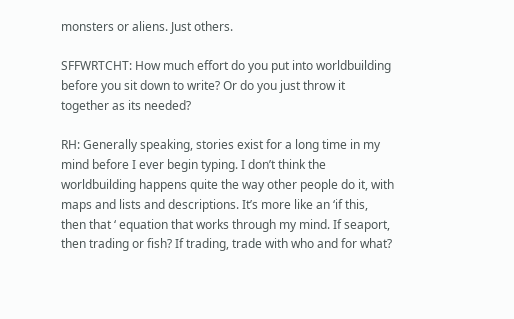monsters or aliens. Just others.

SFFWRTCHT: How much effort do you put into worldbuilding before you sit down to write? Or do you just throw it together as its needed?

RH: Generally speaking, stories exist for a long time in my mind before I ever begin typing. I don’t think the worldbuilding happens quite the way other people do it, with maps and lists and descriptions. It’s more like an ‘if this, then that ‘ equation that works through my mind. If seaport, then trading or fish? If trading, trade with who and for what?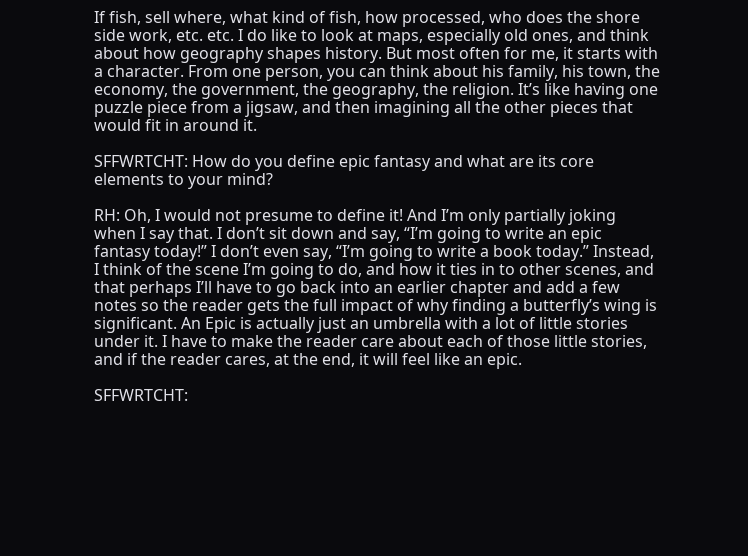If fish, sell where, what kind of fish, how processed, who does the shore side work, etc. etc. I do like to look at maps, especially old ones, and think about how geography shapes history. But most often for me, it starts with a character. From one person, you can think about his family, his town, the economy, the government, the geography, the religion. It’s like having one puzzle piece from a jigsaw, and then imagining all the other pieces that would fit in around it.

SFFWRTCHT: How do you define epic fantasy and what are its core elements to your mind?

RH: Oh, I would not presume to define it! And I’m only partially joking when I say that. I don’t sit down and say, “I’m going to write an epic fantasy today!” I don’t even say, “I’m going to write a book today.” Instead, I think of the scene I’m going to do, and how it ties in to other scenes, and that perhaps I’ll have to go back into an earlier chapter and add a few notes so the reader gets the full impact of why finding a butterfly’s wing is significant. An Epic is actually just an umbrella with a lot of little stories under it. I have to make the reader care about each of those little stories, and if the reader cares, at the end, it will feel like an epic.

SFFWRTCHT: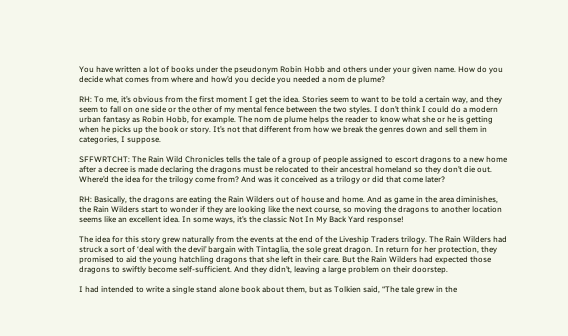You have written a lot of books under the pseudonym Robin Hobb and others under your given name. How do you decide what comes from where and how’d you decide you needed a nom de plume?

RH: To me, it’s obvious from the first moment I get the idea. Stories seem to want to be told a certain way, and they seem to fall on one side or the other of my mental fence between the two styles. I don’t think I could do a modern urban fantasy as Robin Hobb, for example. The nom de plume helps the reader to know what she or he is getting when he picks up the book or story. It’s not that different from how we break the genres down and sell them in categories, I suppose.

SFFWRTCHT: The Rain Wild Chronicles tells the tale of a group of people assigned to escort dragons to a new home after a decree is made declaring the dragons must be relocated to their ancestral homeland so they don’t die out. Where’d the idea for the trilogy come from? And was it conceived as a trilogy or did that come later?

RH: Basically, the dragons are eating the Rain Wilders out of house and home. And as game in the area diminishes, the Rain Wilders start to wonder if they are looking like the next course, so moving the dragons to another location seems like an excellent idea. In some ways, it’s the classic Not In My Back Yard response!

The idea for this story grew naturally from the events at the end of the Liveship Traders trilogy. The Rain Wilders had struck a sort of ‘deal with the devil’ bargain with Tintaglia, the sole great dragon. In return for her protection, they promised to aid the young hatchling dragons that she left in their care. But the Rain Wilders had expected those dragons to swiftly become self-sufficient. And they didn’t, leaving a large problem on their doorstep.

I had intended to write a single stand alone book about them, but as Tolkien said, “The tale grew in the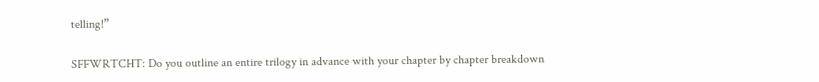telling!”

SFFWRTCHT: Do you outline an entire trilogy in advance with your chapter by chapter breakdown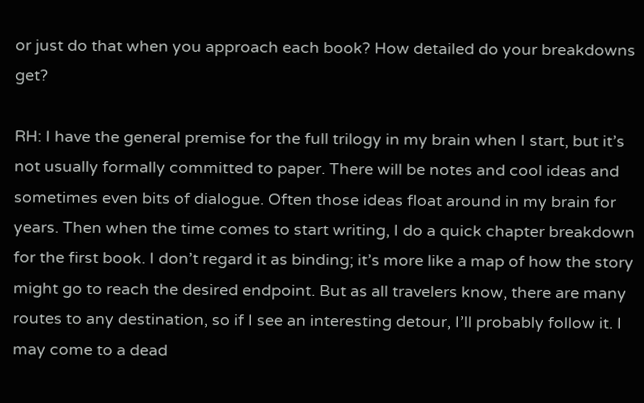or just do that when you approach each book? How detailed do your breakdowns get?

RH: I have the general premise for the full trilogy in my brain when I start, but it’s not usually formally committed to paper. There will be notes and cool ideas and sometimes even bits of dialogue. Often those ideas float around in my brain for years. Then when the time comes to start writing, I do a quick chapter breakdown for the first book. I don’t regard it as binding; it’s more like a map of how the story might go to reach the desired endpoint. But as all travelers know, there are many routes to any destination, so if I see an interesting detour, I’ll probably follow it. I may come to a dead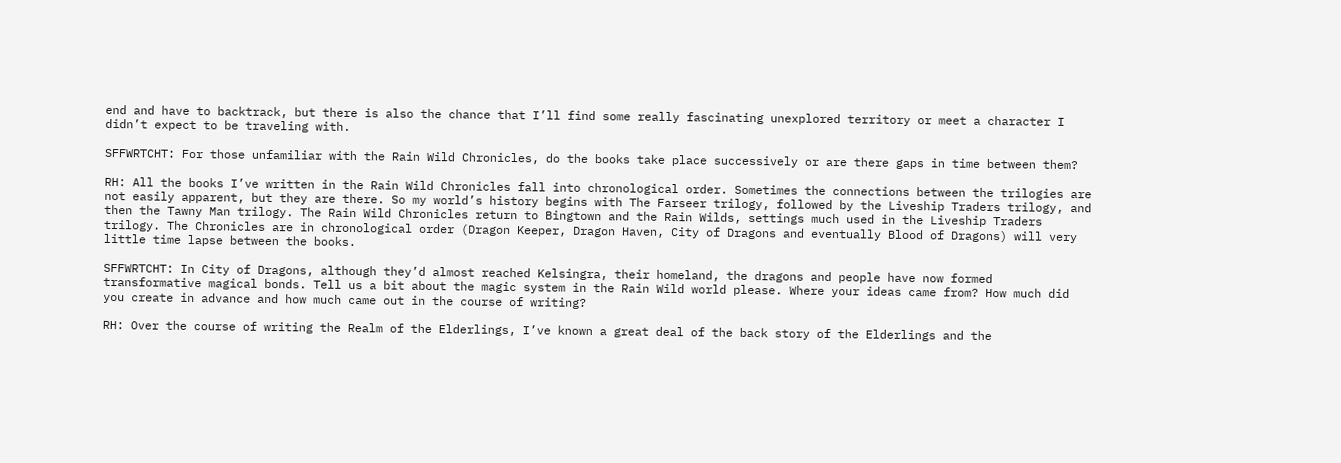end and have to backtrack, but there is also the chance that I’ll find some really fascinating unexplored territory or meet a character I didn’t expect to be traveling with.

SFFWRTCHT: For those unfamiliar with the Rain Wild Chronicles, do the books take place successively or are there gaps in time between them?

RH: All the books I’ve written in the Rain Wild Chronicles fall into chronological order. Sometimes the connections between the trilogies are not easily apparent, but they are there. So my world’s history begins with The Farseer trilogy, followed by the Liveship Traders trilogy, and then the Tawny Man trilogy. The Rain Wild Chronicles return to Bingtown and the Rain Wilds, settings much used in the Liveship Traders trilogy. The Chronicles are in chronological order (Dragon Keeper, Dragon Haven, City of Dragons and eventually Blood of Dragons) will very little time lapse between the books.

SFFWRTCHT: In City of Dragons, although they’d almost reached Kelsingra, their homeland, the dragons and people have now formed transformative magical bonds. Tell us a bit about the magic system in the Rain Wild world please. Where your ideas came from? How much did you create in advance and how much came out in the course of writing?

RH: Over the course of writing the Realm of the Elderlings, I’ve known a great deal of the back story of the Elderlings and the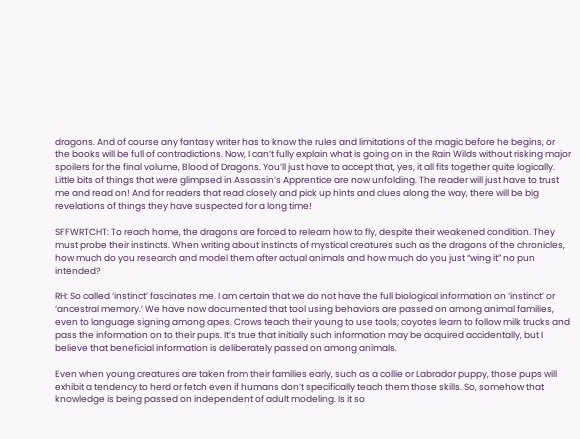dragons. And of course any fantasy writer has to know the rules and limitations of the magic before he begins, or the books will be full of contradictions. Now, I can’t fully explain what is going on in the Rain Wilds without risking major spoilers for the final volume, Blood of Dragons. You’ll just have to accept that, yes, it all fits together quite logically. Little bits of things that were glimpsed in Assassin’s Apprentice are now unfolding. The reader will just have to trust me and read on! And for readers that read closely and pick up hints and clues along the way, there will be big revelations of things they have suspected for a long time!

SFFWRTCHT: To reach home, the dragons are forced to relearn how to fly, despite their weakened condition. They must probe their instincts. When writing about instincts of mystical creatures such as the dragons of the chronicles, how much do you research and model them after actual animals and how much do you just “wing it” no pun intended?

RH: So called ‘instinct’ fascinates me. I am certain that we do not have the full biological information on ‘instinct’ or ‘ancestral memory.’ We have now documented that tool using behaviors are passed on among animal families, even to language signing among apes. Crows teach their young to use tools; coyotes learn to follow milk trucks and pass the information on to their pups. It’s true that initially such information may be acquired accidentally, but I believe that beneficial information is deliberately passed on among animals.

Even when young creatures are taken from their families early, such as a collie or Labrador puppy, those pups will exhibit a tendency to herd or fetch even if humans don’t specifically teach them those skills. So, somehow that knowledge is being passed on independent of adult modeling. Is it so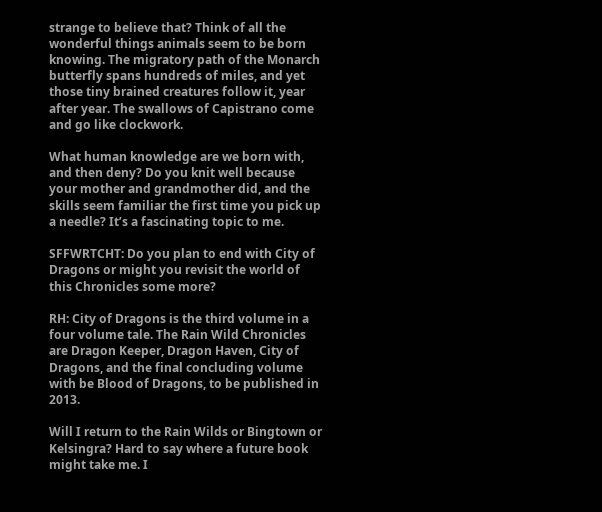strange to believe that? Think of all the wonderful things animals seem to be born knowing. The migratory path of the Monarch butterfly spans hundreds of miles, and yet those tiny brained creatures follow it, year after year. The swallows of Capistrano come and go like clockwork.

What human knowledge are we born with, and then deny? Do you knit well because your mother and grandmother did, and the skills seem familiar the first time you pick up a needle? It’s a fascinating topic to me.

SFFWRTCHT: Do you plan to end with City of Dragons or might you revisit the world of this Chronicles some more?

RH: City of Dragons is the third volume in a four volume tale. The Rain Wild Chronicles are Dragon Keeper, Dragon Haven, City of Dragons, and the final concluding volume with be Blood of Dragons, to be published in 2013.

Will I return to the Rain Wilds or Bingtown or Kelsingra? Hard to say where a future book might take me. I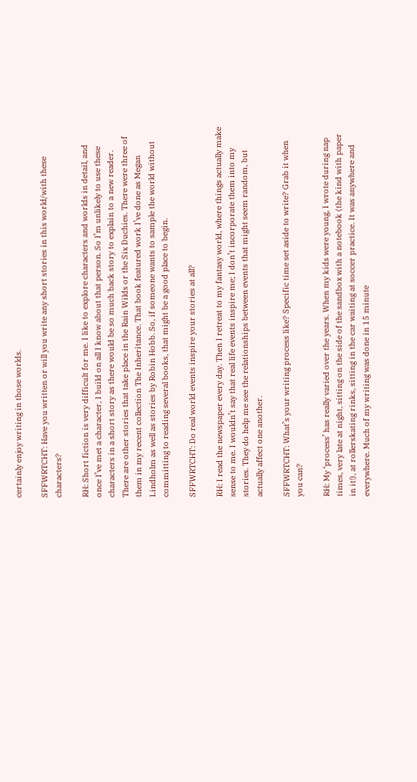certainly enjoy writing in those worlds.

SFFWRTCHT: Have you written or will you write any short stories in this world/with these characters?

RH: Short fiction is very difficult for me. I like to explore characters and worlds in detail, and once I’ve met a character, I build on all I know about that person. So I’m unlikely to use these characters in a short story as there would be so much back story to explain to a new reader. There are other stories that take place in the Rain Wilds or the Six Duchies. There were three of them in my recent collection The Inheritance. That book featured work I’ve done as Megan Lindholm as well as stories by Robin Hobb. So, if someone wants to sample the world without committing to reading several books, that might be a good place to begin.

SFFWRTCHT: Do real world events inspire your stories at all?

RH: I read the newspaper every day. Then I retreat to my fantasy world, where things actually make sense to me. I wouldn’t say that real life events inspire me; I don’t incorporate them into my stories. They do help me see the relationships between events that might seem random, but actually affect one another.

SFFWRTCHT: What’s your writing process like? Specific time set aside to write? Grab it when you can?

RH: My ‘process’ has really varied over the years. When my kids were young, I wrote during nap times, very late at night, sitting on the side of the sandbox with a notebook (the kind with paper in it!), at rollerskating rinks, sitting in the car waiting at soccer practice. It was anywhere and everywhere. Much of my writing was done in 15 minute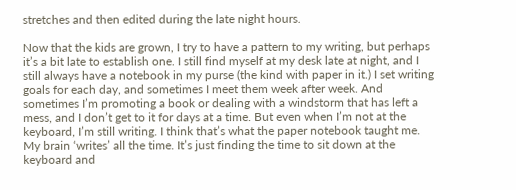stretches and then edited during the late night hours.

Now that the kids are grown, I try to have a pattern to my writing, but perhaps it’s a bit late to establish one. I still find myself at my desk late at night, and I still always have a notebook in my purse (the kind with paper in it.) I set writing goals for each day, and sometimes I meet them week after week. And sometimes I’m promoting a book or dealing with a windstorm that has left a mess, and I don’t get to it for days at a time. But even when I’m not at the keyboard, I’m still writing. I think that’s what the paper notebook taught me. My brain ‘writes’ all the time. It’s just finding the time to sit down at the keyboard and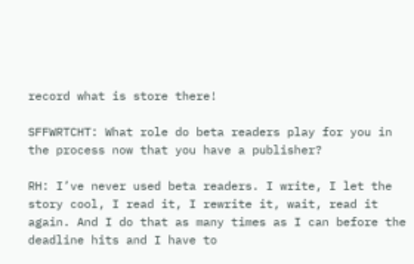record what is store there!

SFFWRTCHT: What role do beta readers play for you in the process now that you have a publisher?

RH: I’ve never used beta readers. I write, I let the story cool, I read it, I rewrite it, wait, read it again. And I do that as many times as I can before the deadline hits and I have to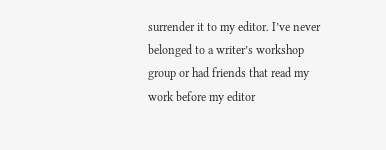surrender it to my editor. I’ve never belonged to a writer’s workshop group or had friends that read my work before my editor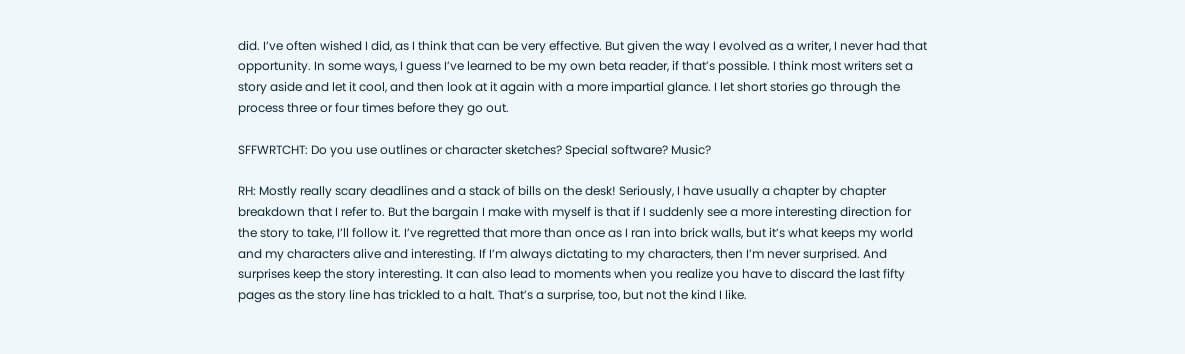did. I’ve often wished I did, as I think that can be very effective. But given the way I evolved as a writer, I never had that opportunity. In some ways, I guess I’ve learned to be my own beta reader, if that’s possible. I think most writers set a story aside and let it cool, and then look at it again with a more impartial glance. I let short stories go through the process three or four times before they go out.

SFFWRTCHT: Do you use outlines or character sketches? Special software? Music?

RH: Mostly really scary deadlines and a stack of bills on the desk! Seriously, I have usually a chapter by chapter breakdown that I refer to. But the bargain I make with myself is that if I suddenly see a more interesting direction for the story to take, I’ll follow it. I’ve regretted that more than once as I ran into brick walls, but it’s what keeps my world and my characters alive and interesting. If I’m always dictating to my characters, then I’m never surprised. And surprises keep the story interesting. It can also lead to moments when you realize you have to discard the last fifty pages as the story line has trickled to a halt. That’s a surprise, too, but not the kind I like.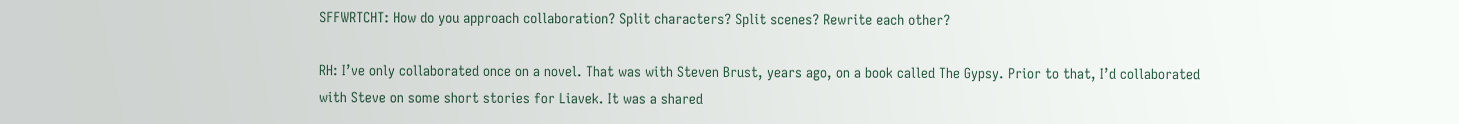SFFWRTCHT: How do you approach collaboration? Split characters? Split scenes? Rewrite each other?

RH: I’ve only collaborated once on a novel. That was with Steven Brust, years ago, on a book called The Gypsy. Prior to that, I’d collaborated with Steve on some short stories for Liavek. It was a shared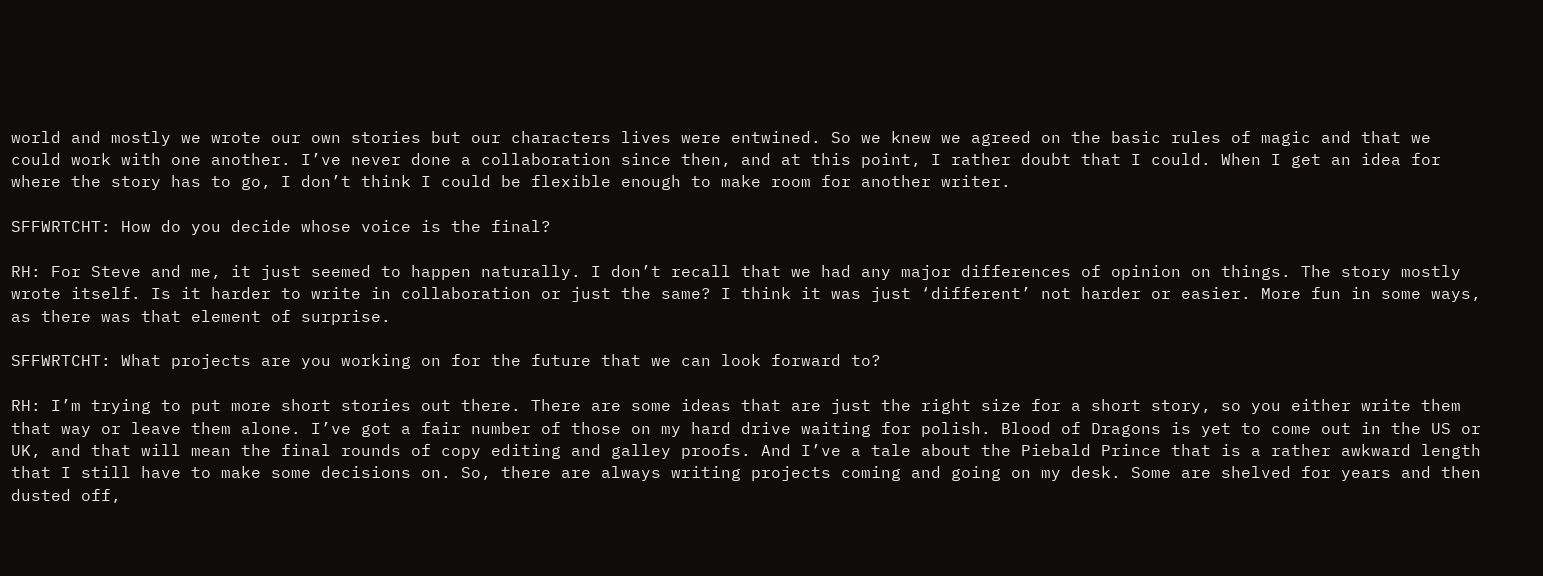world and mostly we wrote our own stories but our characters lives were entwined. So we knew we agreed on the basic rules of magic and that we could work with one another. I’ve never done a collaboration since then, and at this point, I rather doubt that I could. When I get an idea for where the story has to go, I don’t think I could be flexible enough to make room for another writer.

SFFWRTCHT: How do you decide whose voice is the final?

RH: For Steve and me, it just seemed to happen naturally. I don’t recall that we had any major differences of opinion on things. The story mostly wrote itself. Is it harder to write in collaboration or just the same? I think it was just ‘different’ not harder or easier. More fun in some ways, as there was that element of surprise.

SFFWRTCHT: What projects are you working on for the future that we can look forward to?

RH: I’m trying to put more short stories out there. There are some ideas that are just the right size for a short story, so you either write them that way or leave them alone. I’ve got a fair number of those on my hard drive waiting for polish. Blood of Dragons is yet to come out in the US or UK, and that will mean the final rounds of copy editing and galley proofs. And I’ve a tale about the Piebald Prince that is a rather awkward length that I still have to make some decisions on. So, there are always writing projects coming and going on my desk. Some are shelved for years and then dusted off,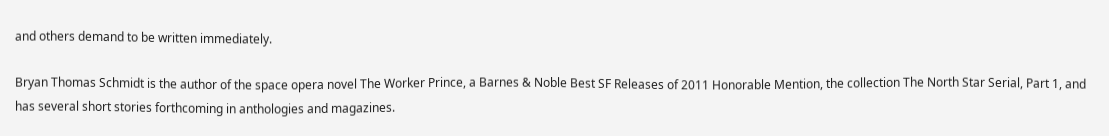and others demand to be written immediately.

Bryan Thomas Schmidt is the author of the space opera novel The Worker Prince, a Barnes & Noble Best SF Releases of 2011 Honorable Mention, the collection The North Star Serial, Part 1, and has several short stories forthcoming in anthologies and magazines.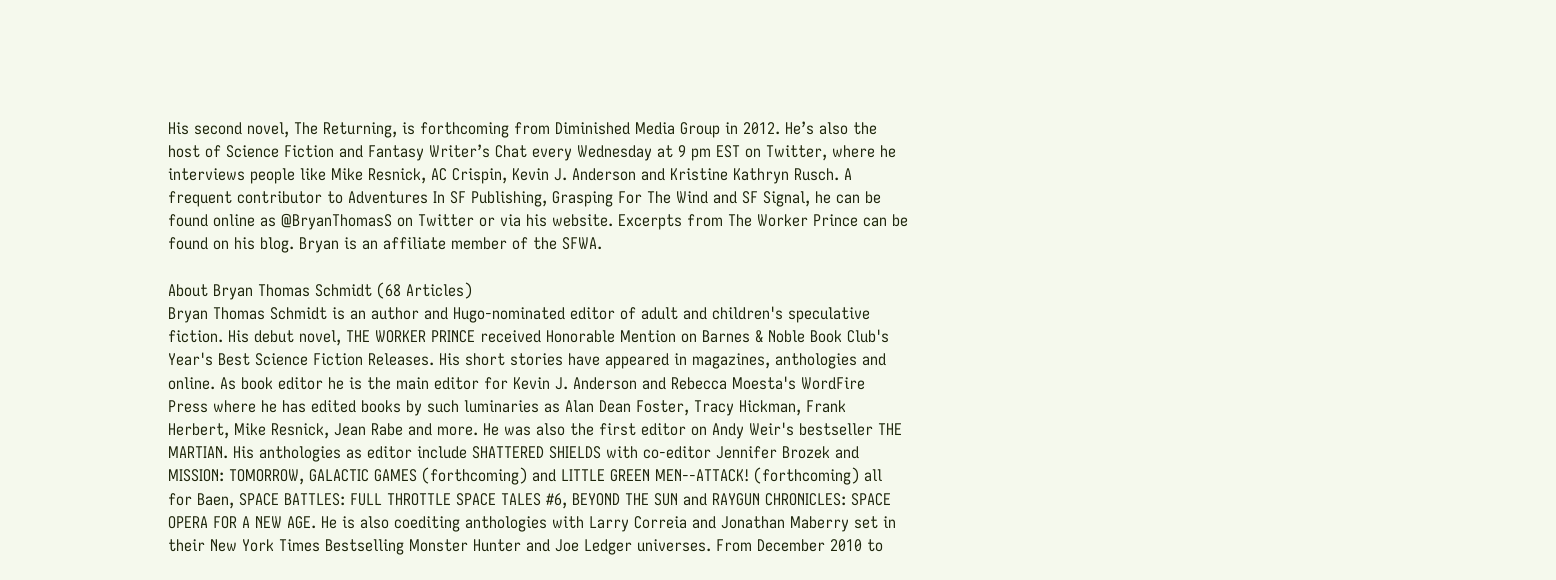His second novel, The Returning, is forthcoming from Diminished Media Group in 2012. He’s also the host of Science Fiction and Fantasy Writer’s Chat every Wednesday at 9 pm EST on Twitter, where he interviews people like Mike Resnick, AC Crispin, Kevin J. Anderson and Kristine Kathryn Rusch. A frequent contributor to Adventures In SF Publishing, Grasping For The Wind and SF Signal, he can be found online as @BryanThomasS on Twitter or via his website. Excerpts from The Worker Prince can be found on his blog. Bryan is an affiliate member of the SFWA.

About Bryan Thomas Schmidt (68 Articles)
Bryan Thomas Schmidt is an author and Hugo-nominated editor of adult and children's speculative fiction. His debut novel, THE WORKER PRINCE received Honorable Mention on Barnes & Noble Book Club's Year's Best Science Fiction Releases. His short stories have appeared in magazines, anthologies and online. As book editor he is the main editor for Kevin J. Anderson and Rebecca Moesta's WordFire Press where he has edited books by such luminaries as Alan Dean Foster, Tracy Hickman, Frank Herbert, Mike Resnick, Jean Rabe and more. He was also the first editor on Andy Weir's bestseller THE MARTIAN. His anthologies as editor include SHATTERED SHIELDS with co-editor Jennifer Brozek and MISSION: TOMORROW, GALACTIC GAMES (forthcoming) and LITTLE GREEN MEN--ATTACK! (forthcoming) all for Baen, SPACE BATTLES: FULL THROTTLE SPACE TALES #6, BEYOND THE SUN and RAYGUN CHRONICLES: SPACE OPERA FOR A NEW AGE. He is also coediting anthologies with Larry Correia and Jonathan Maberry set in their New York Times Bestselling Monster Hunter and Joe Ledger universes. From December 2010 to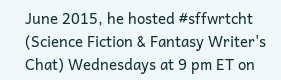June 2015, he hosted #sffwrtcht (Science Fiction & Fantasy Writer's Chat) Wednesdays at 9 pm ET on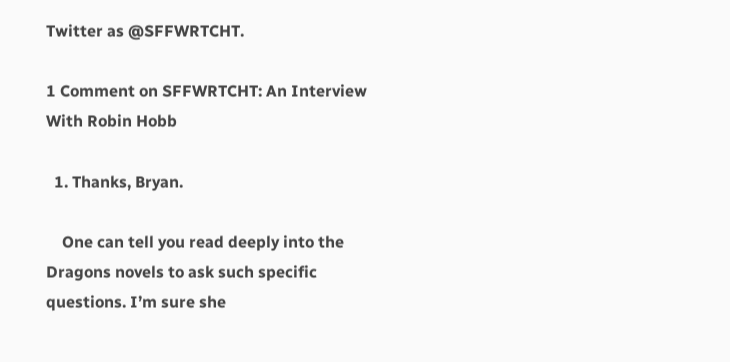Twitter as @SFFWRTCHT.

1 Comment on SFFWRTCHT: An Interview With Robin Hobb

  1. Thanks, Bryan.

    One can tell you read deeply into the Dragons novels to ask such specific questions. I’m sure she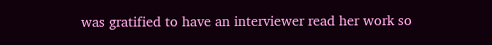was gratified to have an interviewer read her work so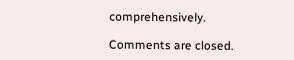comprehensively.

Comments are closed.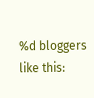%d bloggers like this: